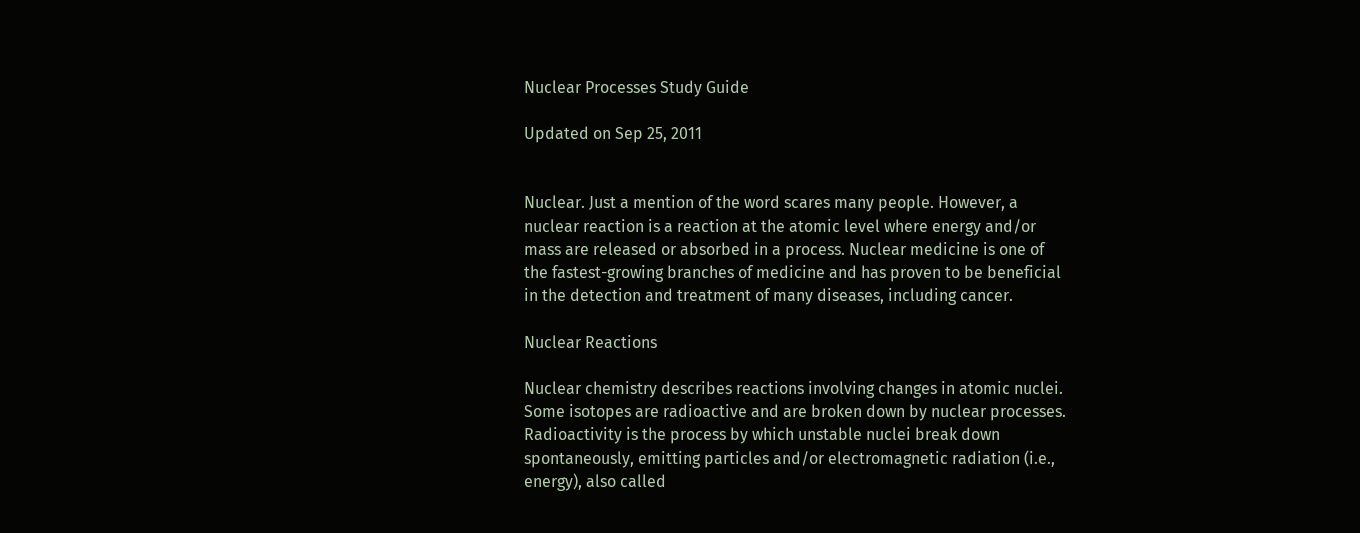Nuclear Processes Study Guide

Updated on Sep 25, 2011


Nuclear. Just a mention of the word scares many people. However, a nuclear reaction is a reaction at the atomic level where energy and/or mass are released or absorbed in a process. Nuclear medicine is one of the fastest-growing branches of medicine and has proven to be beneficial in the detection and treatment of many diseases, including cancer.

Nuclear Reactions

Nuclear chemistry describes reactions involving changes in atomic nuclei. Some isotopes are radioactive and are broken down by nuclear processes. Radioactivity is the process by which unstable nuclei break down spontaneously, emitting particles and/or electromagnetic radiation (i.e., energy), also called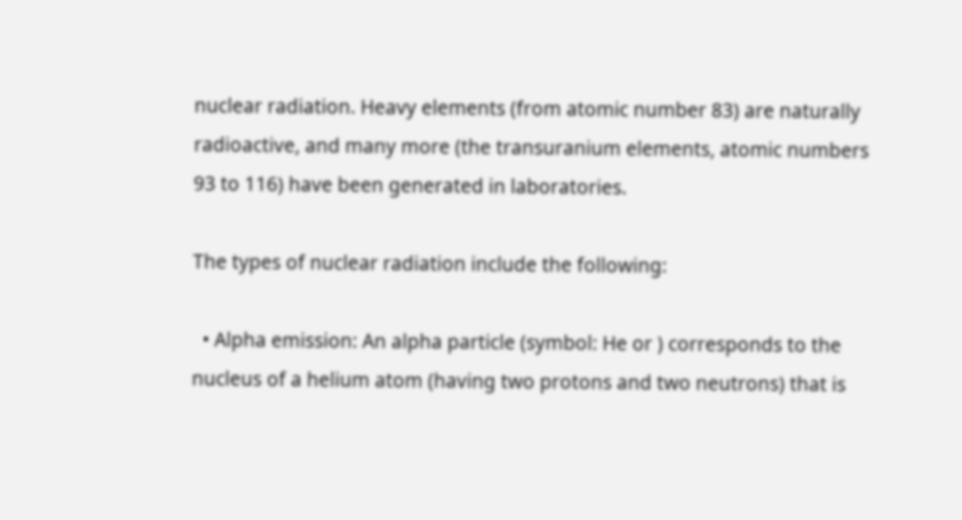nuclear radiation. Heavy elements (from atomic number 83) are naturally radioactive, and many more (the transuranium elements, atomic numbers 93 to 116) have been generated in laboratories.

The types of nuclear radiation include the following:

  • Alpha emission: An alpha particle (symbol: He or ) corresponds to the nucleus of a helium atom (having two protons and two neutrons) that is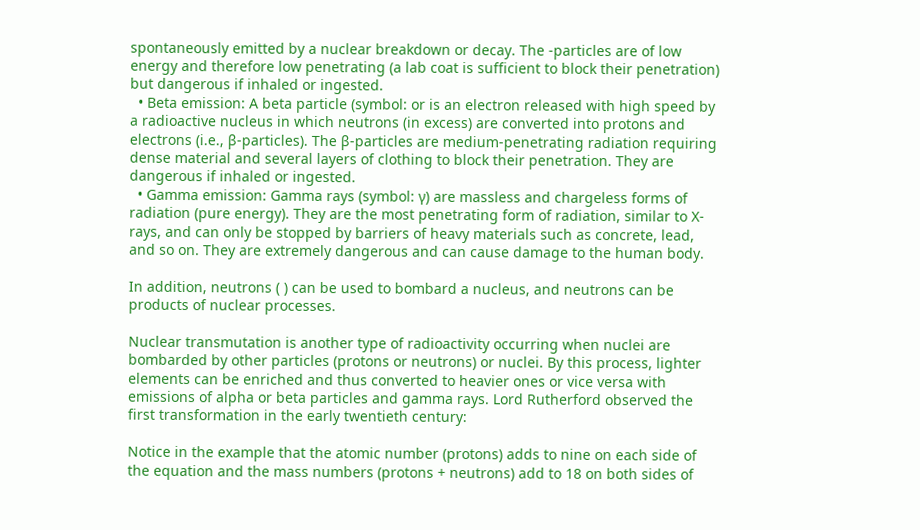spontaneously emitted by a nuclear breakdown or decay. The -particles are of low energy and therefore low penetrating (a lab coat is sufficient to block their penetration) but dangerous if inhaled or ingested.
  • Beta emission: A beta particle (symbol: or is an electron released with high speed by a radioactive nucleus in which neutrons (in excess) are converted into protons and electrons (i.e., β-particles). The β-particles are medium-penetrating radiation requiring dense material and several layers of clothing to block their penetration. They are dangerous if inhaled or ingested.
  • Gamma emission: Gamma rays (symbol: γ) are massless and chargeless forms of radiation (pure energy). They are the most penetrating form of radiation, similar to X-rays, and can only be stopped by barriers of heavy materials such as concrete, lead, and so on. They are extremely dangerous and can cause damage to the human body.

In addition, neutrons ( ) can be used to bombard a nucleus, and neutrons can be products of nuclear processes.

Nuclear transmutation is another type of radioactivity occurring when nuclei are bombarded by other particles (protons or neutrons) or nuclei. By this process, lighter elements can be enriched and thus converted to heavier ones or vice versa with emissions of alpha or beta particles and gamma rays. Lord Rutherford observed the first transformation in the early twentieth century:

Notice in the example that the atomic number (protons) adds to nine on each side of the equation and the mass numbers (protons + neutrons) add to 18 on both sides of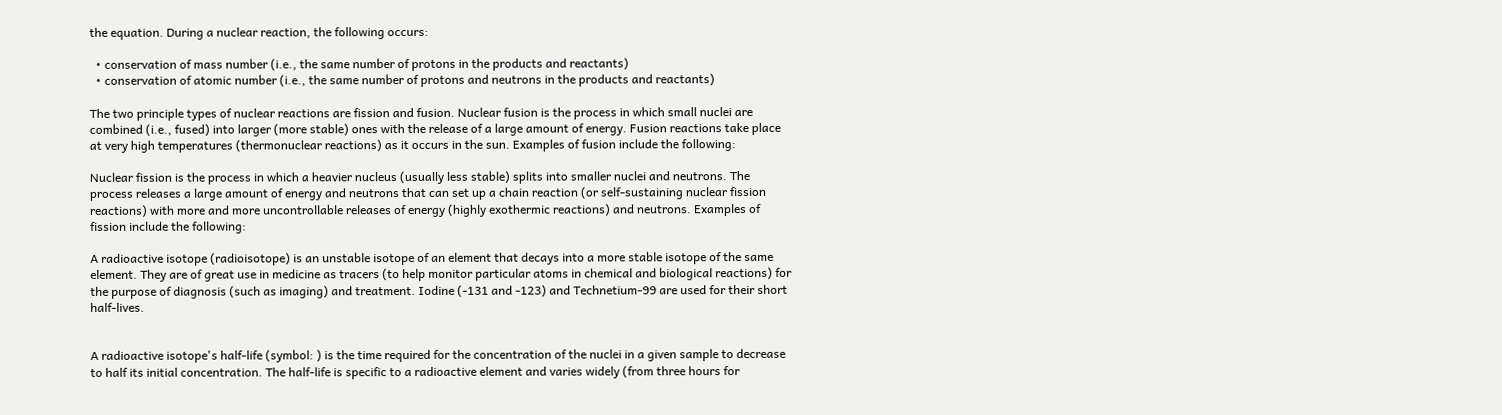the equation. During a nuclear reaction, the following occurs:

  • conservation of mass number (i.e., the same number of protons in the products and reactants)
  • conservation of atomic number (i.e., the same number of protons and neutrons in the products and reactants)

The two principle types of nuclear reactions are fission and fusion. Nuclear fusion is the process in which small nuclei are combined (i.e., fused) into larger (more stable) ones with the release of a large amount of energy. Fusion reactions take place at very high temperatures (thermonuclear reactions) as it occurs in the sun. Examples of fusion include the following:

Nuclear fission is the process in which a heavier nucleus (usually less stable) splits into smaller nuclei and neutrons. The process releases a large amount of energy and neutrons that can set up a chain reaction (or self-sustaining nuclear fission reactions) with more and more uncontrollable releases of energy (highly exothermic reactions) and neutrons. Examples of fission include the following:

A radioactive isotope (radioisotope) is an unstable isotope of an element that decays into a more stable isotope of the same element. They are of great use in medicine as tracers (to help monitor particular atoms in chemical and biological reactions) for the purpose of diagnosis (such as imaging) and treatment. Iodine (-131 and -123) and Technetium-99 are used for their short half-lives.


A radioactive isotope's half-life (symbol: ) is the time required for the concentration of the nuclei in a given sample to decrease to half its initial concentration. The half-life is specific to a radioactive element and varies widely (from three hours for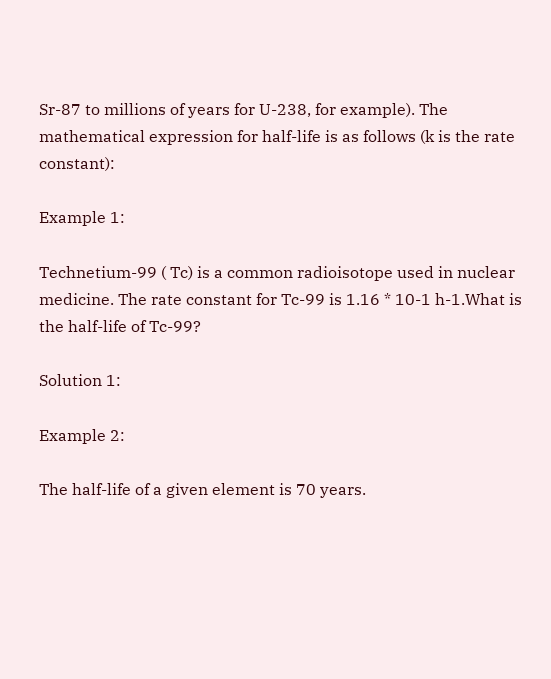Sr-87 to millions of years for U-238, for example). The mathematical expression for half-life is as follows (k is the rate constant):

Example 1:

Technetium-99 ( Tc) is a common radioisotope used in nuclear medicine. The rate constant for Tc-99 is 1.16 * 10-1 h-1.What is the half-life of Tc-99?

Solution 1:

Example 2:

The half-life of a given element is 70 years.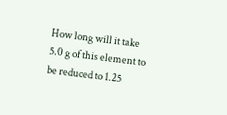How long will it take 5.0 g of this element to be reduced to 1.25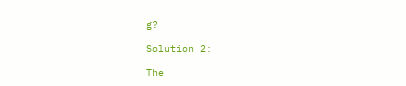g?

Solution 2:

The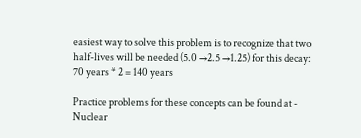easiest way to solve this problem is to recognize that two half-lives will be needed (5.0 →2.5 →1.25) for this decay: 70 years * 2 = 140 years

Practice problems for these concepts can be found at - Nuclear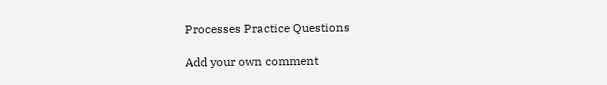Processes Practice Questions

Add your own comment